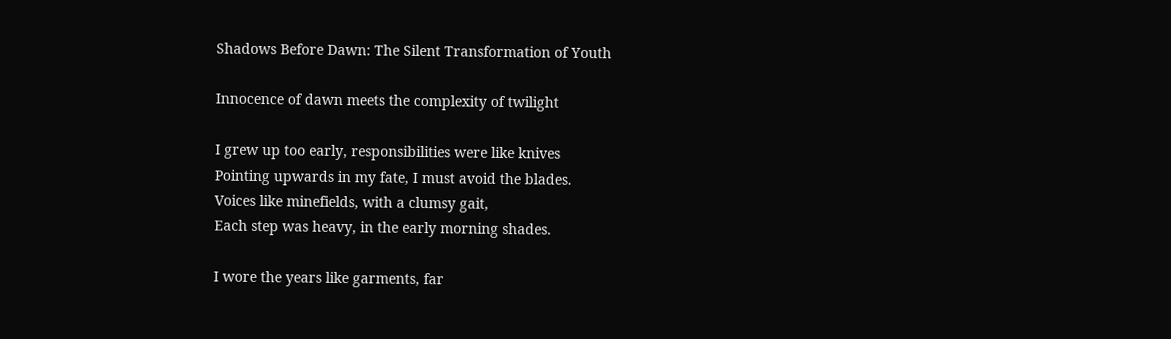Shadows Before Dawn: The Silent Transformation of Youth

Innocence of dawn meets the complexity of twilight

I grew up too early, responsibilities were like knives
Pointing upwards in my fate, I must avoid the blades.
Voices like minefields, with a clumsy gait,
Each step was heavy, in the early morning shades.

I wore the years like garments, far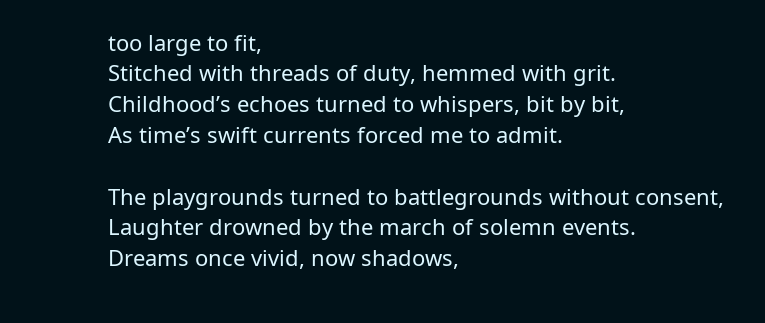too large to fit,
Stitched with threads of duty, hemmed with grit.
Childhood’s echoes turned to whispers, bit by bit,
As time’s swift currents forced me to admit.

The playgrounds turned to battlegrounds without consent,
Laughter drowned by the march of solemn events.
Dreams once vivid, now shadows,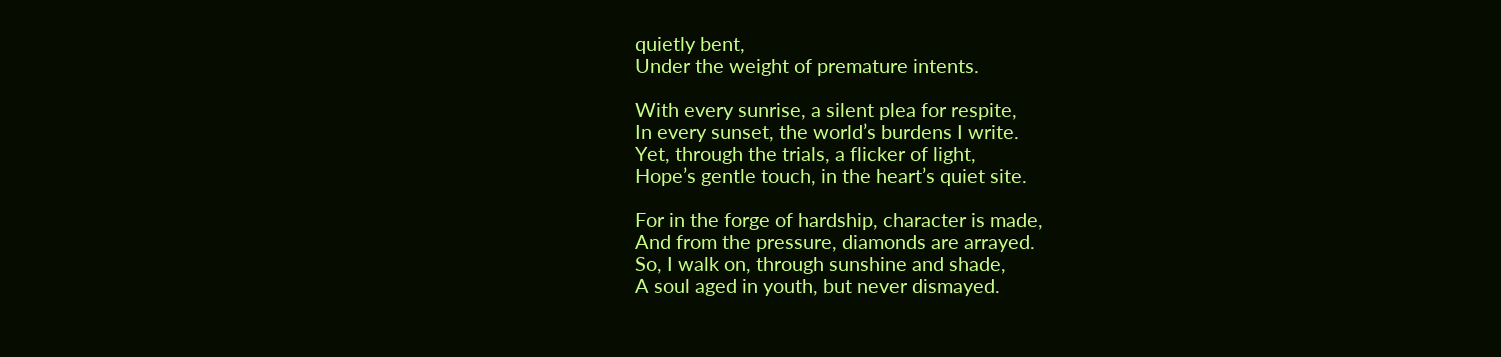quietly bent,
Under the weight of premature intents.

With every sunrise, a silent plea for respite,
In every sunset, the world’s burdens I write.
Yet, through the trials, a flicker of light,
Hope’s gentle touch, in the heart’s quiet site.

For in the forge of hardship, character is made,
And from the pressure, diamonds are arrayed.
So, I walk on, through sunshine and shade,
A soul aged in youth, but never dismayed.